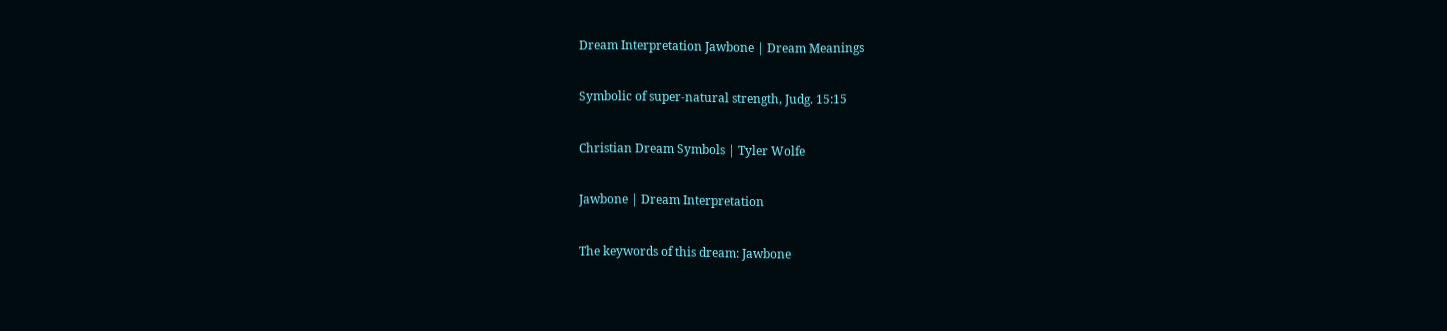Dream Interpretation Jawbone | Dream Meanings

Symbolic of super-natural strength, Judg. 15:15

Christian Dream Symbols | Tyler Wolfe

Jawbone | Dream Interpretation

The keywords of this dream: Jawbone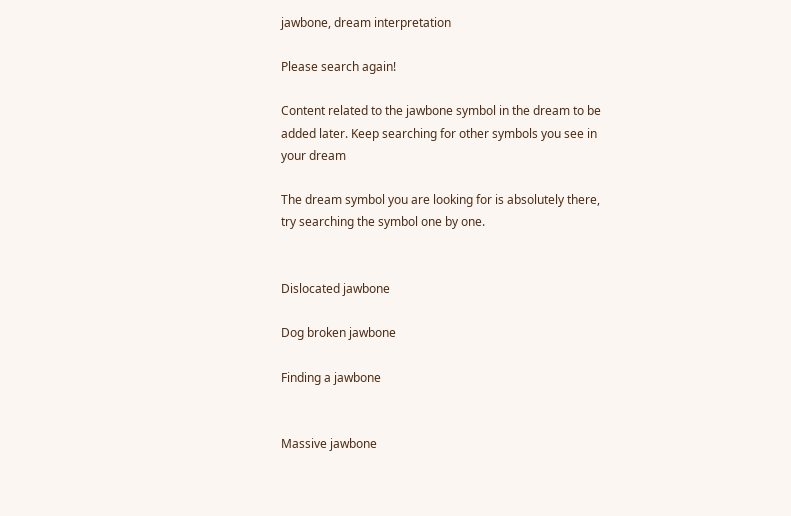jawbone, dream interpretation

Please search again!

Content related to the jawbone symbol in the dream to be added later. Keep searching for other symbols you see in your dream

The dream symbol you are looking for is absolutely there, try searching the symbol one by one.


Dislocated jawbone

Dog broken jawbone

Finding a jawbone


Massive jawbone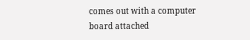comes out with a computer board attached